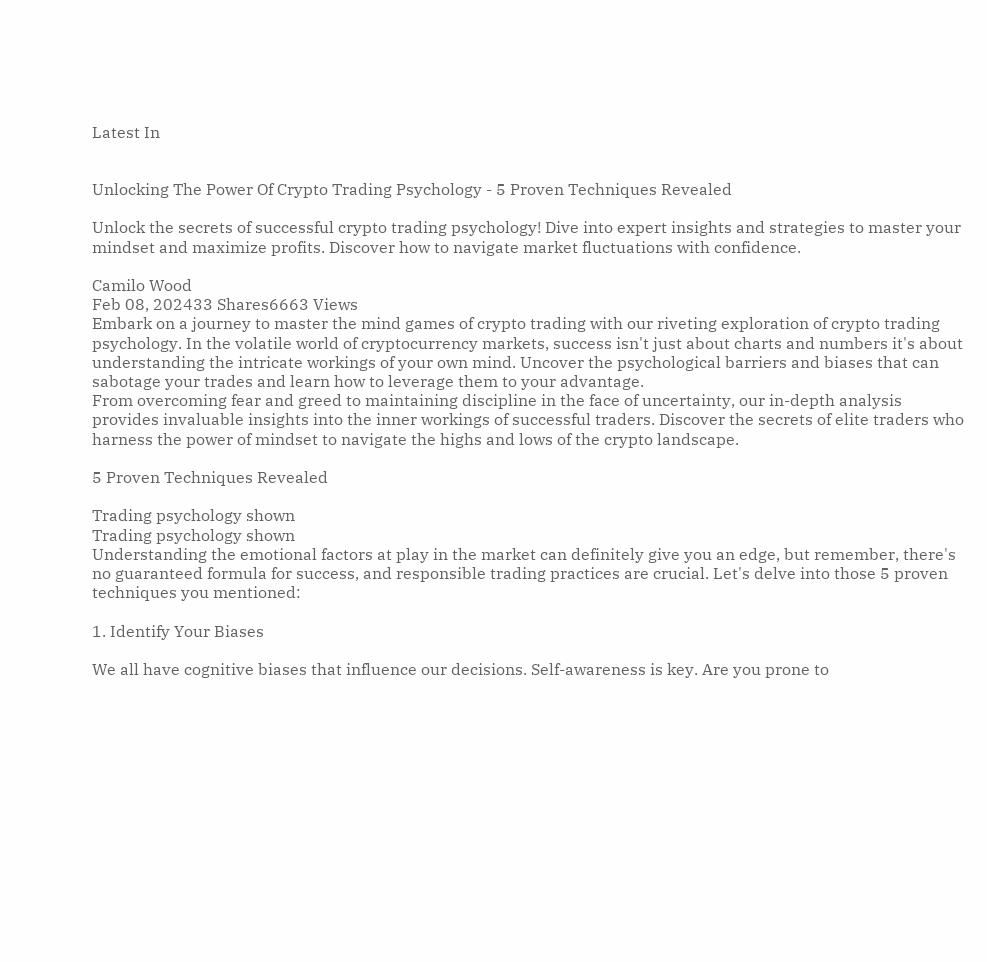Latest In


Unlocking The Power Of Crypto Trading Psychology - 5 Proven Techniques Revealed

Unlock the secrets of successful crypto trading psychology! Dive into expert insights and strategies to master your mindset and maximize profits. Discover how to navigate market fluctuations with confidence.

Camilo Wood
Feb 08, 202433 Shares6663 Views
Embark on a journey to master the mind games of crypto trading with our riveting exploration of crypto trading psychology. In the volatile world of cryptocurrency markets, success isn't just about charts and numbers it's about understanding the intricate workings of your own mind. Uncover the psychological barriers and biases that can sabotage your trades and learn how to leverage them to your advantage.
From overcoming fear and greed to maintaining discipline in the face of uncertainty, our in-depth analysis provides invaluable insights into the inner workings of successful traders. Discover the secrets of elite traders who harness the power of mindset to navigate the highs and lows of the crypto landscape.

5 Proven Techniques Revealed

Trading psychology shown
Trading psychology shown
Understanding the emotional factors at play in the market can definitely give you an edge, but remember, there's no guaranteed formula for success, and responsible trading practices are crucial. Let's delve into those 5 proven techniques you mentioned:

1. Identify Your Biases

We all have cognitive biases that influence our decisions. Self-awareness is key. Are you prone to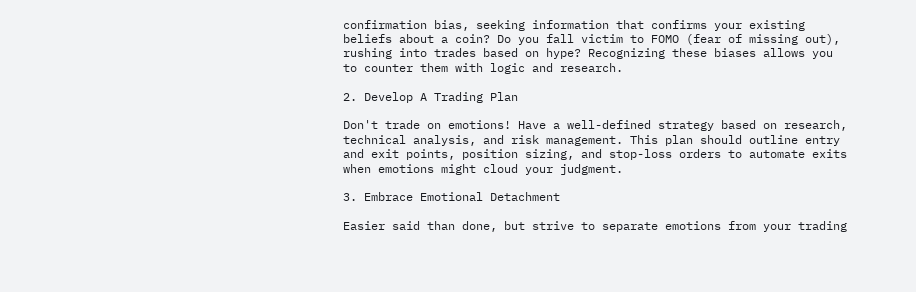confirmation bias, seeking information that confirms your existing beliefs about a coin? Do you fall victim to FOMO (fear of missing out), rushing into trades based on hype? Recognizing these biases allows you to counter them with logic and research.

2. Develop A Trading Plan

Don't trade on emotions! Have a well-defined strategy based on research, technical analysis, and risk management. This plan should outline entry and exit points, position sizing, and stop-loss orders to automate exits when emotions might cloud your judgment.

3. Embrace Emotional Detachment

Easier said than done, but strive to separate emotions from your trading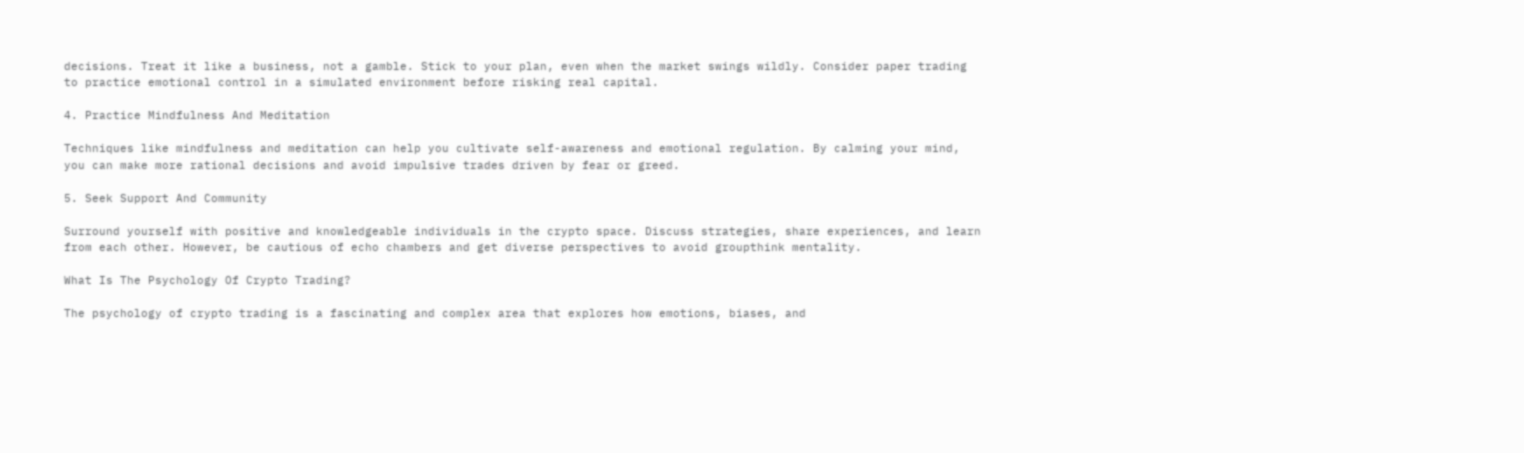decisions. Treat it like a business, not a gamble. Stick to your plan, even when the market swings wildly. Consider paper trading to practice emotional control in a simulated environment before risking real capital.

4. Practice Mindfulness And Meditation

Techniques like mindfulness and meditation can help you cultivate self-awareness and emotional regulation. By calming your mind, you can make more rational decisions and avoid impulsive trades driven by fear or greed.

5. Seek Support And Community

Surround yourself with positive and knowledgeable individuals in the crypto space. Discuss strategies, share experiences, and learn from each other. However, be cautious of echo chambers and get diverse perspectives to avoid groupthink mentality.

What Is The Psychology Of Crypto Trading?

The psychology of crypto trading is a fascinating and complex area that explores how emotions, biases, and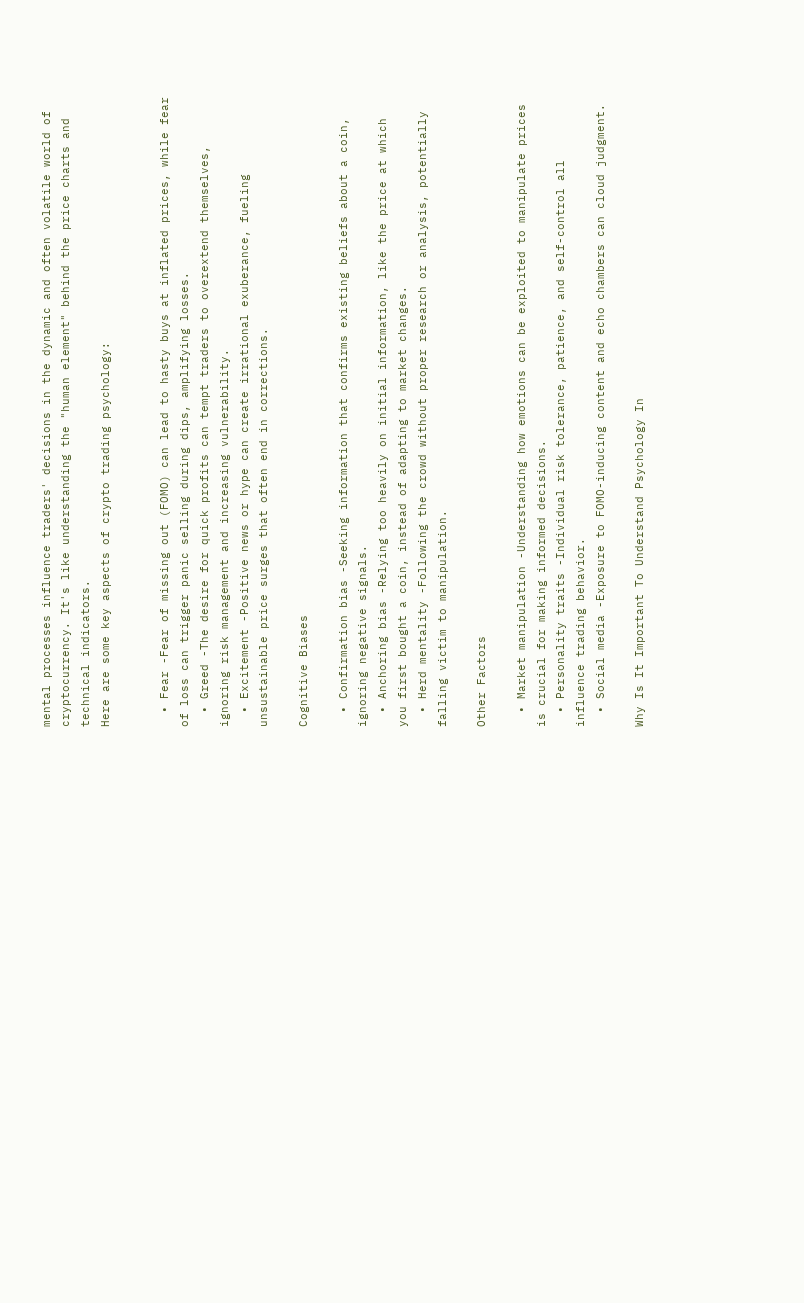mental processes influence traders' decisions in the dynamic and often volatile world of cryptocurrency. It's like understanding the "human element" behind the price charts and technical indicators.
Here are some key aspects of crypto trading psychology:


  • Fear -Fear of missing out (FOMO) can lead to hasty buys at inflated prices, while fear of loss can trigger panic selling during dips, amplifying losses.
  • Greed -The desire for quick profits can tempt traders to overextend themselves, ignoring risk management and increasing vulnerability.
  • Excitement -Positive news or hype can create irrational exuberance, fueling unsustainable price surges that often end in corrections.

Cognitive Biases

  • Confirmation bias -Seeking information that confirms existing beliefs about a coin, ignoring negative signals.
  • Anchoring bias -Relying too heavily on initial information, like the price at which you first bought a coin, instead of adapting to market changes.
  • Herd mentality -Following the crowd without proper research or analysis, potentially falling victim to manipulation.

Other Factors

  • Market manipulation -Understanding how emotions can be exploited to manipulate prices is crucial for making informed decisions.
  • Personality traits -Individual risk tolerance, patience, and self-control all influence trading behavior.
  • Social media -Exposure to FOMO-inducing content and echo chambers can cloud judgment.

Why Is It Important To Understand Psychology In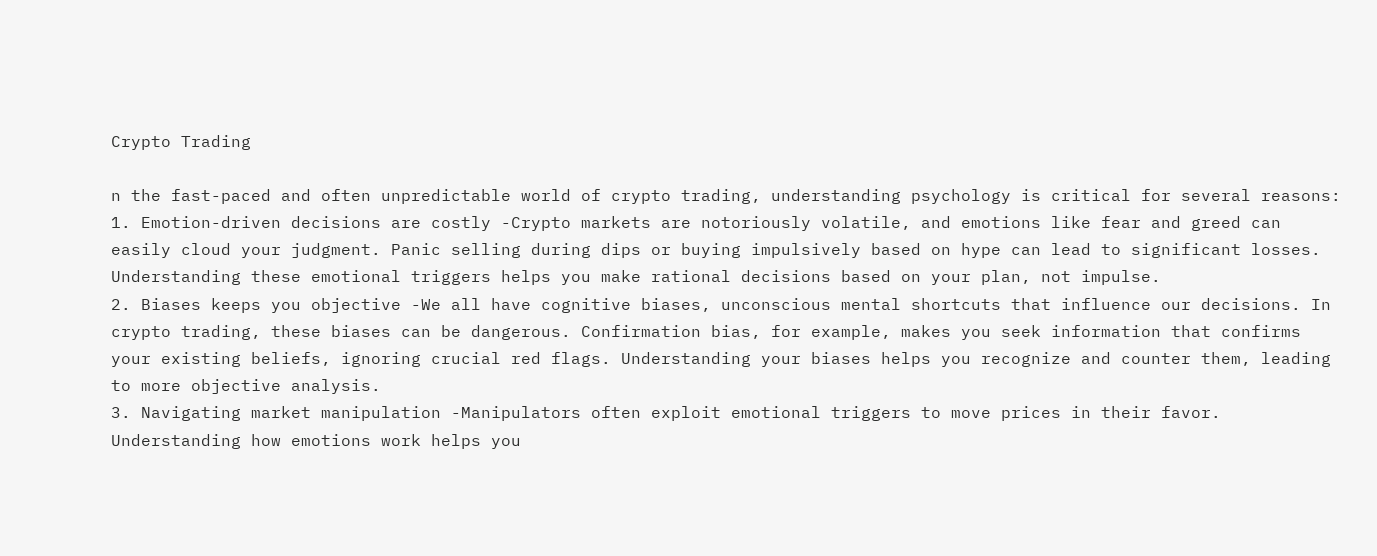Crypto Trading

n the fast-paced and often unpredictable world of crypto trading, understanding psychology is critical for several reasons:
1. Emotion-driven decisions are costly -Crypto markets are notoriously volatile, and emotions like fear and greed can easily cloud your judgment. Panic selling during dips or buying impulsively based on hype can lead to significant losses. Understanding these emotional triggers helps you make rational decisions based on your plan, not impulse.
2. Biases keeps you objective -We all have cognitive biases, unconscious mental shortcuts that influence our decisions. In crypto trading, these biases can be dangerous. Confirmation bias, for example, makes you seek information that confirms your existing beliefs, ignoring crucial red flags. Understanding your biases helps you recognize and counter them, leading to more objective analysis.
3. Navigating market manipulation -Manipulators often exploit emotional triggers to move prices in their favor. Understanding how emotions work helps you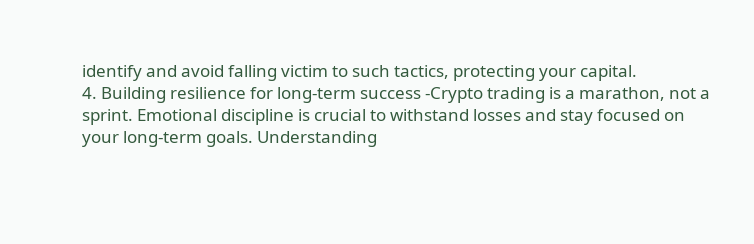identify and avoid falling victim to such tactics, protecting your capital.
4. Building resilience for long-term success -Crypto trading is a marathon, not a sprint. Emotional discipline is crucial to withstand losses and stay focused on your long-term goals. Understanding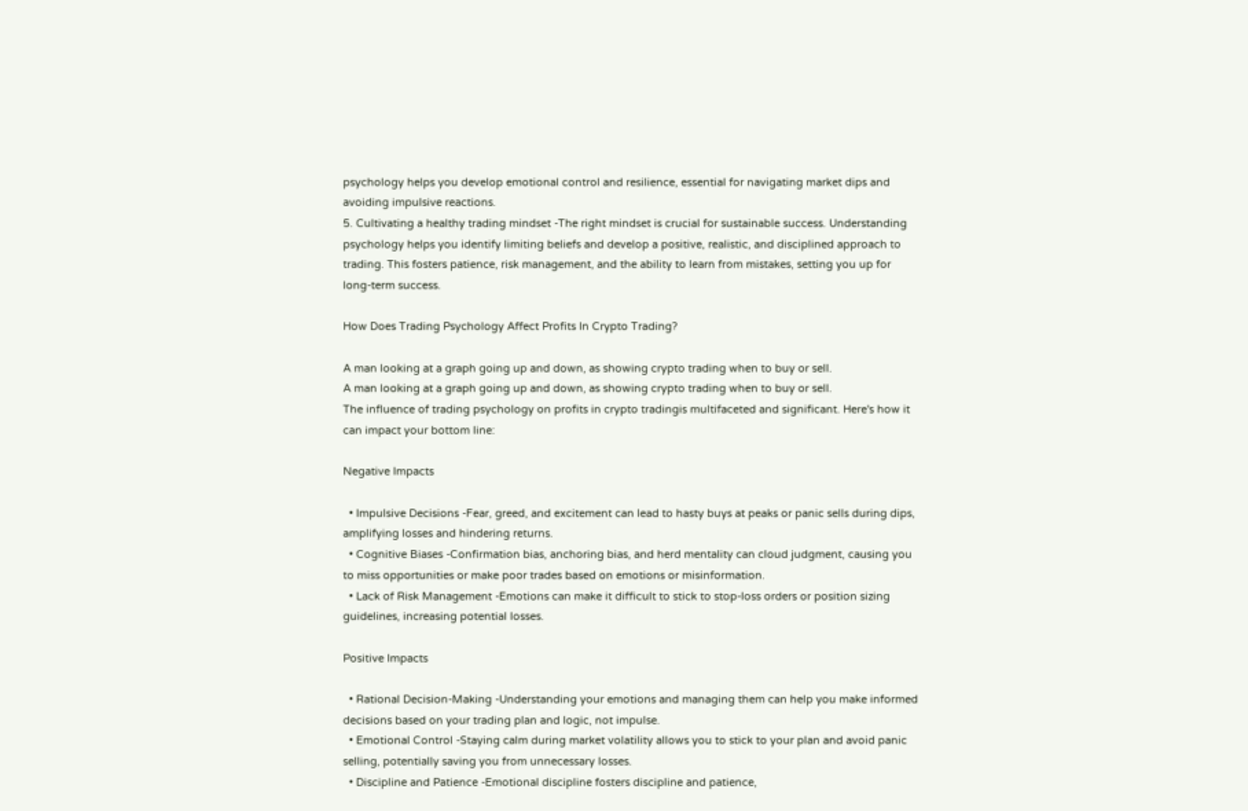psychology helps you develop emotional control and resilience, essential for navigating market dips and avoiding impulsive reactions.
5. Cultivating a healthy trading mindset -The right mindset is crucial for sustainable success. Understanding psychology helps you identify limiting beliefs and develop a positive, realistic, and disciplined approach to trading. This fosters patience, risk management, and the ability to learn from mistakes, setting you up for long-term success.

How Does Trading Psychology Affect Profits In Crypto Trading?

A man looking at a graph going up and down, as showing crypto trading when to buy or sell.
A man looking at a graph going up and down, as showing crypto trading when to buy or sell.
The influence of trading psychology on profits in crypto tradingis multifaceted and significant. Here's how it can impact your bottom line:

Negative Impacts

  • Impulsive Decisions -Fear, greed, and excitement can lead to hasty buys at peaks or panic sells during dips, amplifying losses and hindering returns.
  • Cognitive Biases -Confirmation bias, anchoring bias, and herd mentality can cloud judgment, causing you to miss opportunities or make poor trades based on emotions or misinformation.
  • Lack of Risk Management -Emotions can make it difficult to stick to stop-loss orders or position sizing guidelines, increasing potential losses.

Positive Impacts

  • Rational Decision-Making -Understanding your emotions and managing them can help you make informed decisions based on your trading plan and logic, not impulse.
  • Emotional Control -Staying calm during market volatility allows you to stick to your plan and avoid panic selling, potentially saving you from unnecessary losses.
  • Discipline and Patience -Emotional discipline fosters discipline and patience,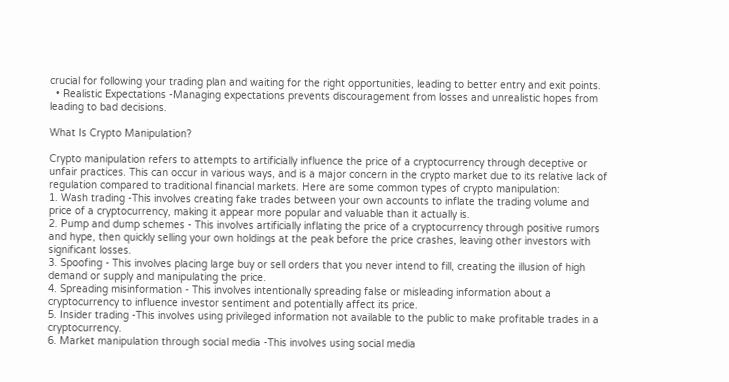crucial for following your trading plan and waiting for the right opportunities, leading to better entry and exit points.
  • Realistic Expectations -Managing expectations prevents discouragement from losses and unrealistic hopes from leading to bad decisions.

What Is Crypto Manipulation?

Crypto manipulation refers to attempts to artificially influence the price of a cryptocurrency through deceptive or unfair practices. This can occur in various ways, and is a major concern in the crypto market due to its relative lack of regulation compared to traditional financial markets. Here are some common types of crypto manipulation:
1. Wash trading -This involves creating fake trades between your own accounts to inflate the trading volume and price of a cryptocurrency, making it appear more popular and valuable than it actually is.
2. Pump and dump schemes - This involves artificially inflating the price of a cryptocurrency through positive rumors and hype, then quickly selling your own holdings at the peak before the price crashes, leaving other investors with significant losses.
3. Spoofing - This involves placing large buy or sell orders that you never intend to fill, creating the illusion of high demand or supply and manipulating the price.
4. Spreading misinformation - This involves intentionally spreading false or misleading information about a cryptocurrency to influence investor sentiment and potentially affect its price.
5. Insider trading -This involves using privileged information not available to the public to make profitable trades in a cryptocurrency.
6. Market manipulation through social media -This involves using social media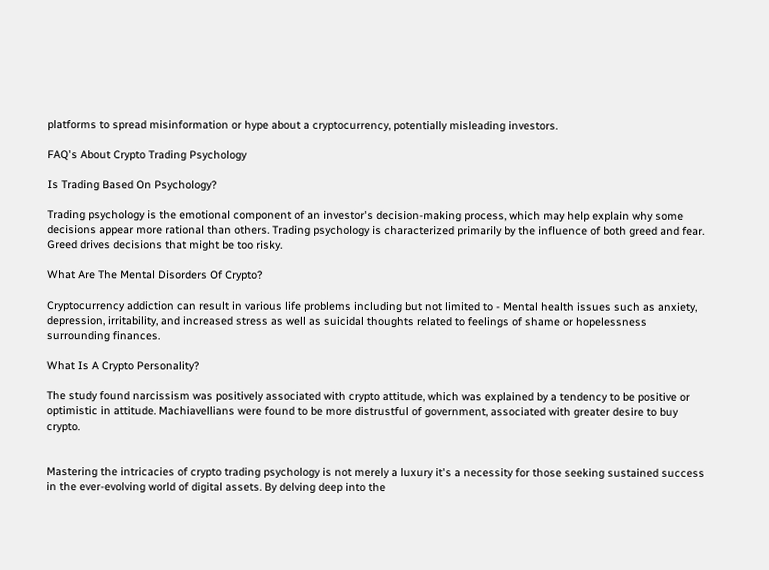platforms to spread misinformation or hype about a cryptocurrency, potentially misleading investors.

FAQ's About Crypto Trading Psychology

Is Trading Based On Psychology?

Trading psychology is the emotional component of an investor's decision-making process, which may help explain why some decisions appear more rational than others. Trading psychology is characterized primarily by the influence of both greed and fear. Greed drives decisions that might be too risky.

What Are The Mental Disorders Of Crypto?

Cryptocurrency addiction can result in various life problems including but not limited to - Mental health issues such as anxiety, depression, irritability, and increased stress as well as suicidal thoughts related to feelings of shame or hopelessness surrounding finances.

What Is A Crypto Personality?

The study found narcissism was positively associated with crypto attitude, which was explained by a tendency to be positive or optimistic in attitude. Machiavellians were found to be more distrustful of government, associated with greater desire to buy crypto.


Mastering the intricacies of crypto trading psychology is not merely a luxury it's a necessity for those seeking sustained success in the ever-evolving world of digital assets. By delving deep into the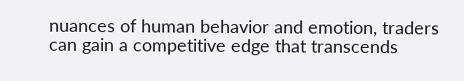nuances of human behavior and emotion, traders can gain a competitive edge that transcends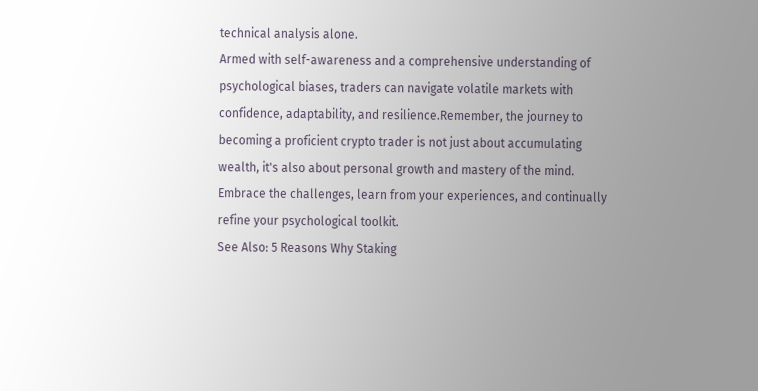technical analysis alone.
Armed with self-awareness and a comprehensive understanding of psychological biases, traders can navigate volatile markets with confidence, adaptability, and resilience.Remember, the journey to becoming a proficient crypto trader is not just about accumulating wealth, it's also about personal growth and mastery of the mind. Embrace the challenges, learn from your experiences, and continually refine your psychological toolkit.
See Also: 5 Reasons Why Staking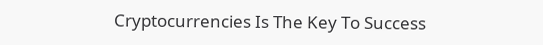Cryptocurrencies Is The Key To Success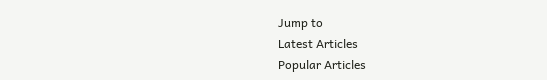Jump to
Latest Articles
Popular Articles